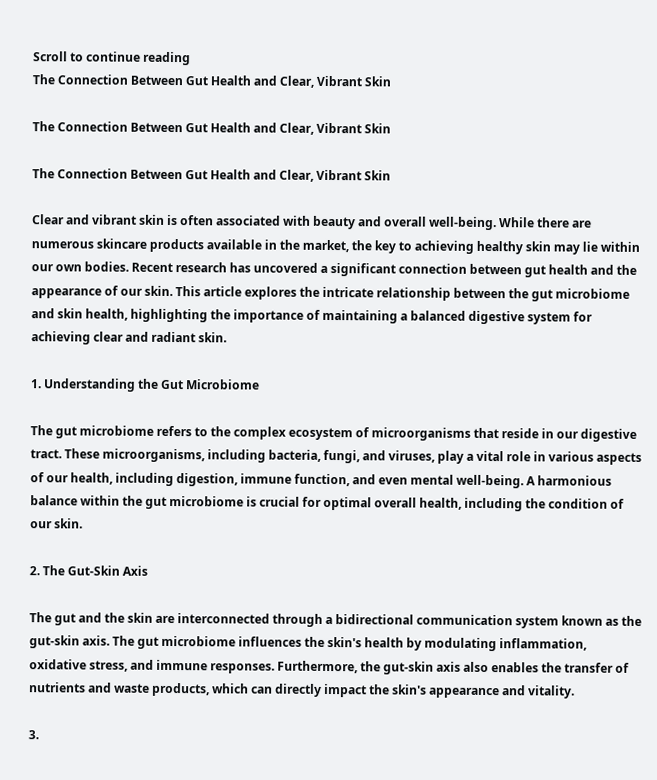Scroll to continue reading
The Connection Between Gut Health and Clear, Vibrant Skin

The Connection Between Gut Health and Clear, Vibrant Skin

The Connection Between Gut Health and Clear, Vibrant Skin

Clear and vibrant skin is often associated with beauty and overall well-being. While there are numerous skincare products available in the market, the key to achieving healthy skin may lie within our own bodies. Recent research has uncovered a significant connection between gut health and the appearance of our skin. This article explores the intricate relationship between the gut microbiome and skin health, highlighting the importance of maintaining a balanced digestive system for achieving clear and radiant skin.

1. Understanding the Gut Microbiome

The gut microbiome refers to the complex ecosystem of microorganisms that reside in our digestive tract. These microorganisms, including bacteria, fungi, and viruses, play a vital role in various aspects of our health, including digestion, immune function, and even mental well-being. A harmonious balance within the gut microbiome is crucial for optimal overall health, including the condition of our skin.

2. The Gut-Skin Axis

The gut and the skin are interconnected through a bidirectional communication system known as the gut-skin axis. The gut microbiome influences the skin's health by modulating inflammation, oxidative stress, and immune responses. Furthermore, the gut-skin axis also enables the transfer of nutrients and waste products, which can directly impact the skin's appearance and vitality.

3.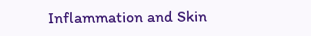Inflammation and Skin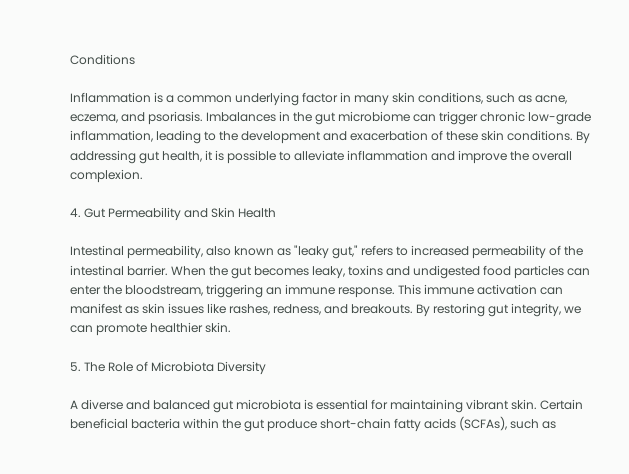Conditions

Inflammation is a common underlying factor in many skin conditions, such as acne, eczema, and psoriasis. Imbalances in the gut microbiome can trigger chronic low-grade inflammation, leading to the development and exacerbation of these skin conditions. By addressing gut health, it is possible to alleviate inflammation and improve the overall complexion.

4. Gut Permeability and Skin Health

Intestinal permeability, also known as "leaky gut," refers to increased permeability of the intestinal barrier. When the gut becomes leaky, toxins and undigested food particles can enter the bloodstream, triggering an immune response. This immune activation can manifest as skin issues like rashes, redness, and breakouts. By restoring gut integrity, we can promote healthier skin.

5. The Role of Microbiota Diversity

A diverse and balanced gut microbiota is essential for maintaining vibrant skin. Certain beneficial bacteria within the gut produce short-chain fatty acids (SCFAs), such as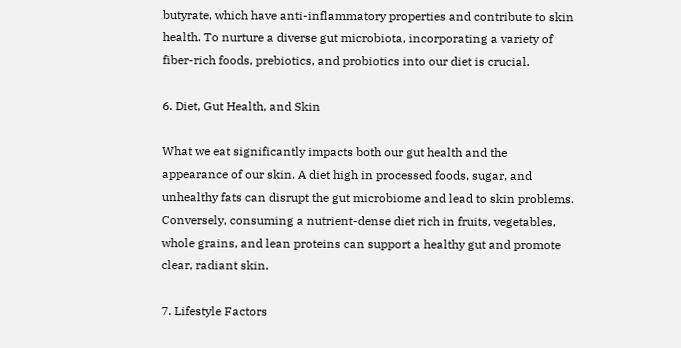butyrate, which have anti-inflammatory properties and contribute to skin health. To nurture a diverse gut microbiota, incorporating a variety of fiber-rich foods, prebiotics, and probiotics into our diet is crucial.

6. Diet, Gut Health, and Skin

What we eat significantly impacts both our gut health and the appearance of our skin. A diet high in processed foods, sugar, and unhealthy fats can disrupt the gut microbiome and lead to skin problems. Conversely, consuming a nutrient-dense diet rich in fruits, vegetables, whole grains, and lean proteins can support a healthy gut and promote clear, radiant skin.

7. Lifestyle Factors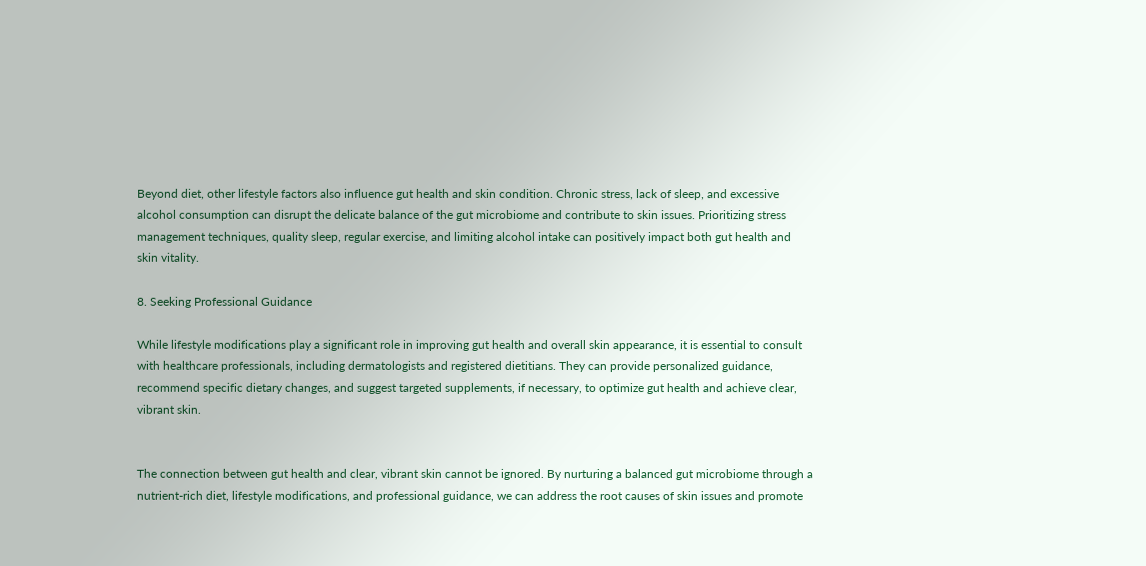Beyond diet, other lifestyle factors also influence gut health and skin condition. Chronic stress, lack of sleep, and excessive alcohol consumption can disrupt the delicate balance of the gut microbiome and contribute to skin issues. Prioritizing stress management techniques, quality sleep, regular exercise, and limiting alcohol intake can positively impact both gut health and skin vitality.

8. Seeking Professional Guidance

While lifestyle modifications play a significant role in improving gut health and overall skin appearance, it is essential to consult with healthcare professionals, including dermatologists and registered dietitians. They can provide personalized guidance, recommend specific dietary changes, and suggest targeted supplements, if necessary, to optimize gut health and achieve clear, vibrant skin.


The connection between gut health and clear, vibrant skin cannot be ignored. By nurturing a balanced gut microbiome through a nutrient-rich diet, lifestyle modifications, and professional guidance, we can address the root causes of skin issues and promote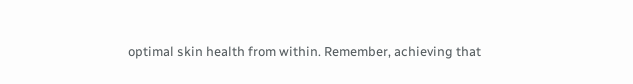optimal skin health from within. Remember, achieving that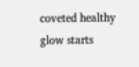coveted healthy glow starts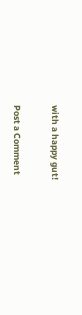with a happy gut!

Post a Comment